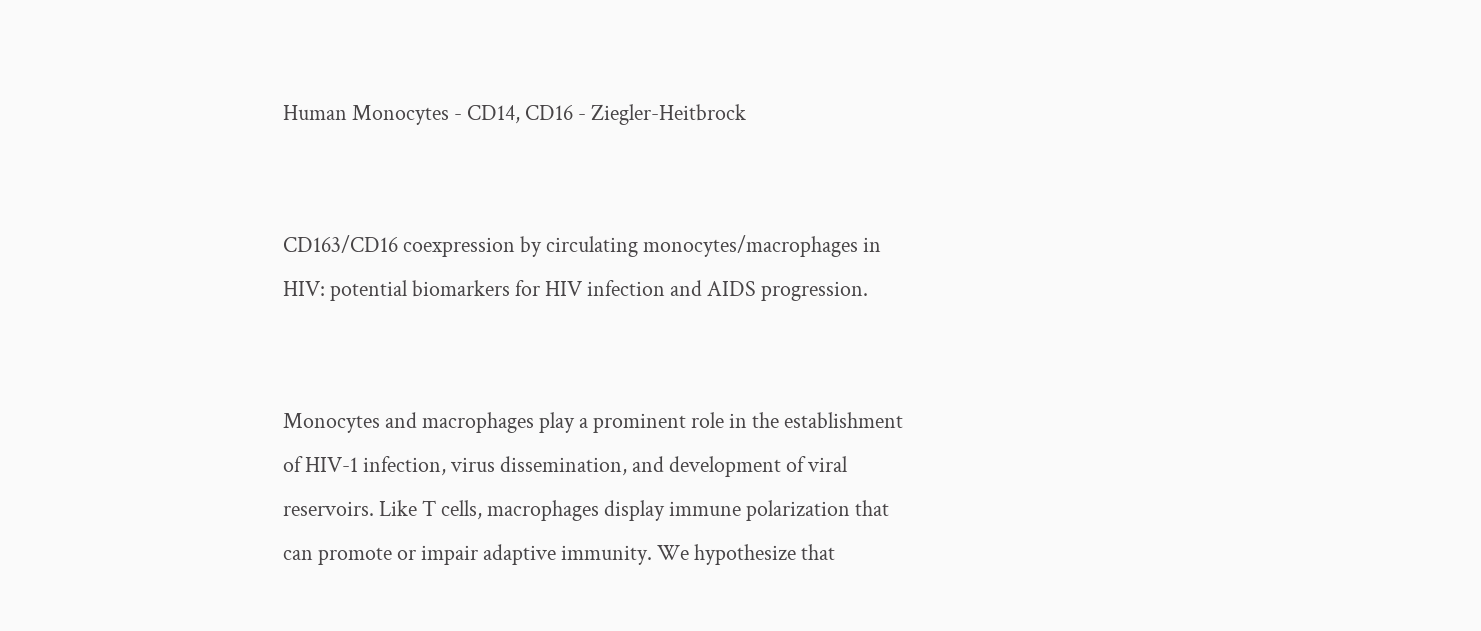Human Monocytes - CD14, CD16 - Ziegler-Heitbrock


CD163/CD16 coexpression by circulating monocytes/macrophages in HIV: potential biomarkers for HIV infection and AIDS progression.


Monocytes and macrophages play a prominent role in the establishment of HIV-1 infection, virus dissemination, and development of viral reservoirs. Like T cells, macrophages display immune polarization that can promote or impair adaptive immunity. We hypothesize that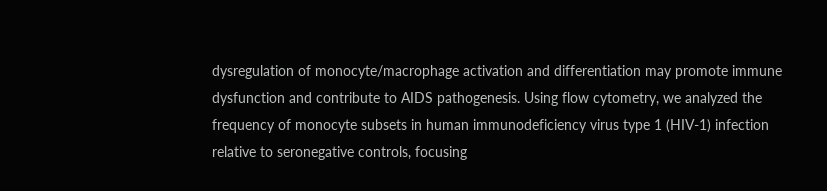dysregulation of monocyte/macrophage activation and differentiation may promote immune dysfunction and contribute to AIDS pathogenesis. Using flow cytometry, we analyzed the frequency of monocyte subsets in human immunodeficiency virus type 1 (HIV-1) infection relative to seronegative controls, focusing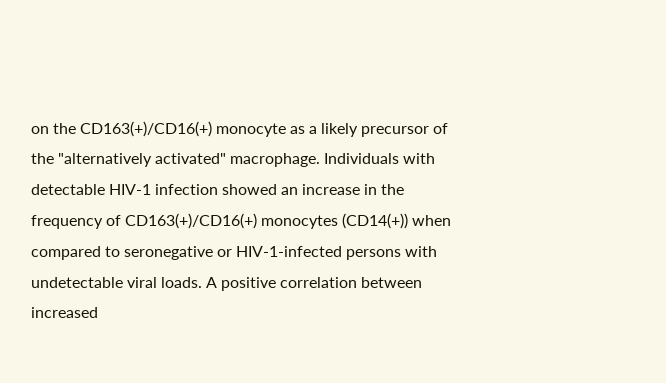on the CD163(+)/CD16(+) monocyte as a likely precursor of the "alternatively activated" macrophage. Individuals with detectable HIV-1 infection showed an increase in the frequency of CD163(+)/CD16(+) monocytes (CD14(+)) when compared to seronegative or HIV-1-infected persons with undetectable viral loads. A positive correlation between increased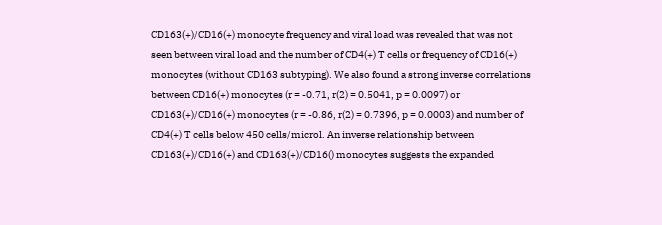CD163(+)/CD16(+) monocyte frequency and viral load was revealed that was not seen between viral load and the number of CD4(+) T cells or frequency of CD16(+) monocytes (without CD163 subtyping). We also found a strong inverse correlations between CD16(+) monocytes (r = -0.71, r(2) = 0.5041, p = 0.0097) or CD163(+)/CD16(+) monocytes (r = -0.86, r(2) = 0.7396, p = 0.0003) and number of CD4(+) T cells below 450 cells/microl. An inverse relationship between CD163(+)/CD16(+) and CD163(+)/CD16() monocytes suggests the expanded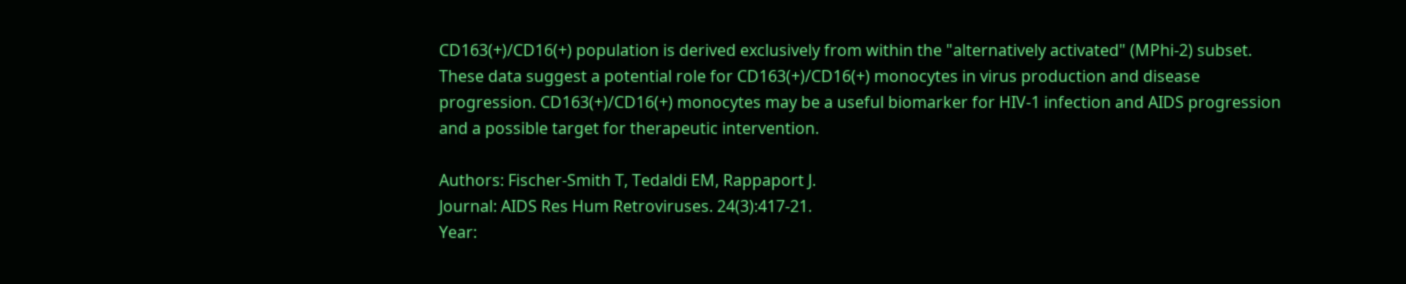CD163(+)/CD16(+) population is derived exclusively from within the "alternatively activated" (MPhi-2) subset. These data suggest a potential role for CD163(+)/CD16(+) monocytes in virus production and disease progression. CD163(+)/CD16(+) monocytes may be a useful biomarker for HIV-1 infection and AIDS progression and a possible target for therapeutic intervention.

Authors: Fischer-Smith T, Tedaldi EM, Rappaport J.
Journal: AIDS Res Hum Retroviruses. 24(3):417-21.
Year: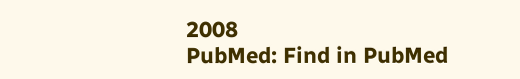2008
PubMed: Find in PubMed